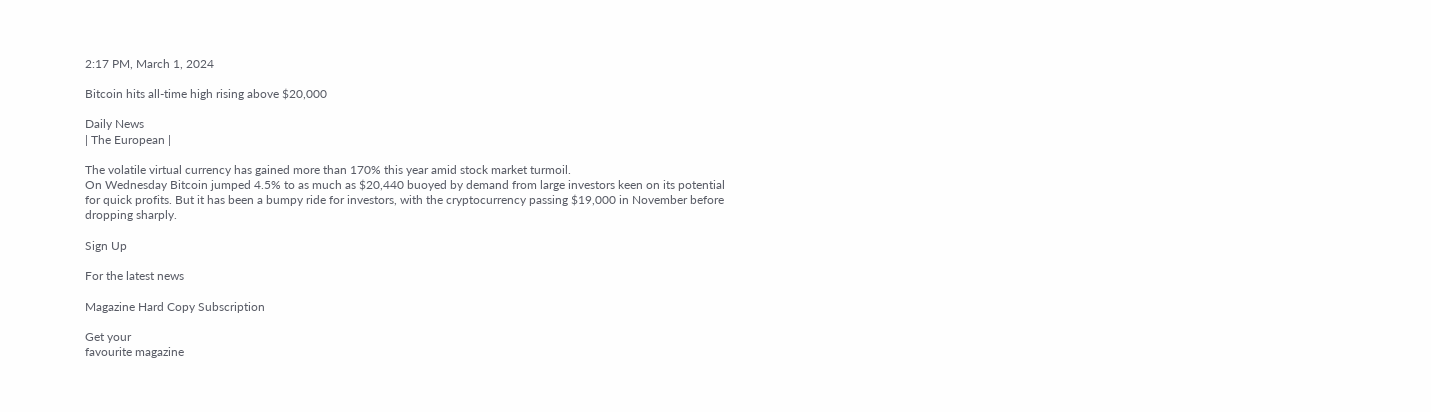2:17 PM, March 1, 2024

Bitcoin hits all-time high rising above $20,000

Daily News
| The European |

The volatile virtual currency has gained more than 170% this year amid stock market turmoil.
On Wednesday Bitcoin jumped 4.5% to as much as $20,440 buoyed by demand from large investors keen on its potential for quick profits. But it has been a bumpy ride for investors, with the cryptocurrency passing $19,000 in November before dropping sharply.

Sign Up

For the latest news

Magazine Hard Copy Subscription

Get your
favourite magazine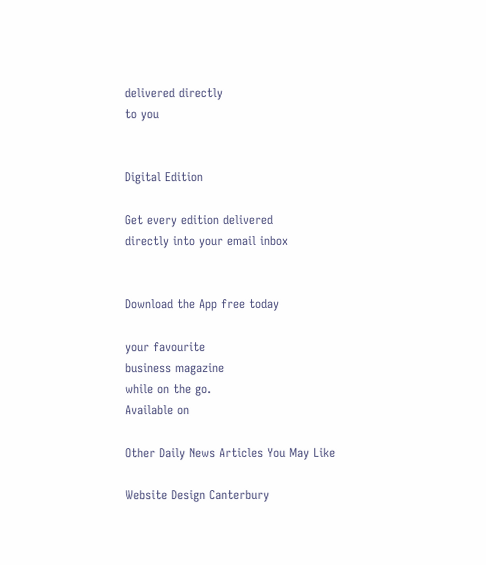delivered directly
to you


Digital Edition

Get every edition delivered
directly into your email inbox


Download the App free today

your favourite
business magazine
while on the go.
Available on

Other Daily News Articles You May Like

Website Design Canterbury